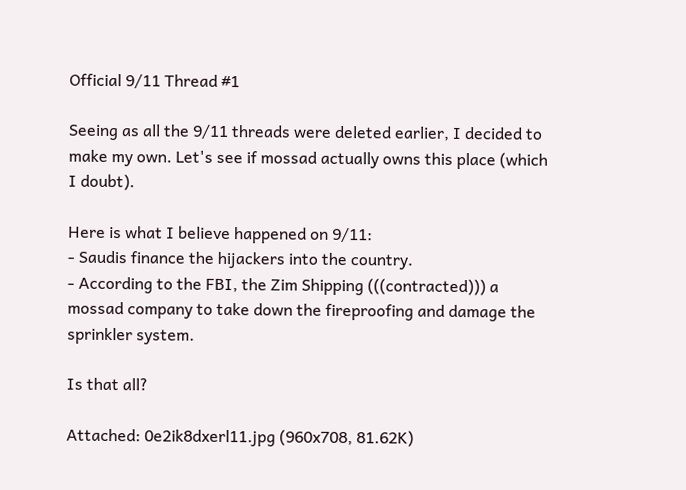Official 9/11 Thread #1

Seeing as all the 9/11 threads were deleted earlier, I decided to make my own. Let's see if mossad actually owns this place (which I doubt).

Here is what I believe happened on 9/11:
- Saudis finance the hijackers into the country.
- According to the FBI, the Zim Shipping (((contracted))) a mossad company to take down the fireproofing and damage the sprinkler system.

Is that all?

Attached: 0e2ik8dxerl11.jpg (960x708, 81.62K)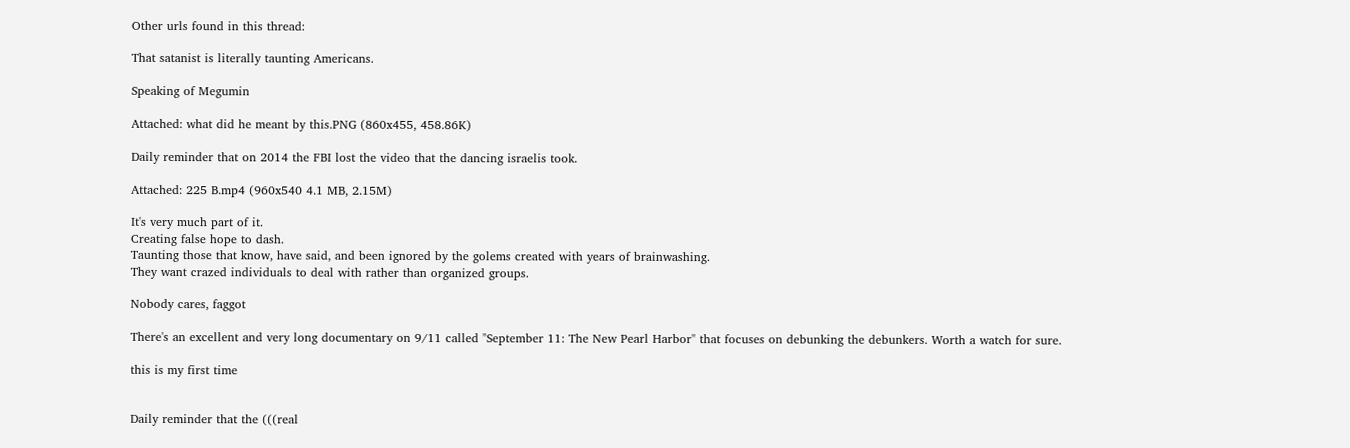Other urls found in this thread:

That satanist is literally taunting Americans.

Speaking of Megumin

Attached: what did he meant by this.PNG (860x455, 458.86K)

Daily reminder that on 2014 the FBI lost the video that the dancing israelis took.

Attached: 225 B.mp4 (960x540 4.1 MB, 2.15M)

It's very much part of it.
Creating false hope to dash.
Taunting those that know, have said, and been ignored by the golems created with years of brainwashing.
They want crazed individuals to deal with rather than organized groups.

Nobody cares, faggot

There's an excellent and very long documentary on 9/11 called "September 11: The New Pearl Harbor" that focuses on debunking the debunkers. Worth a watch for sure.

this is my first time


Daily reminder that the (((real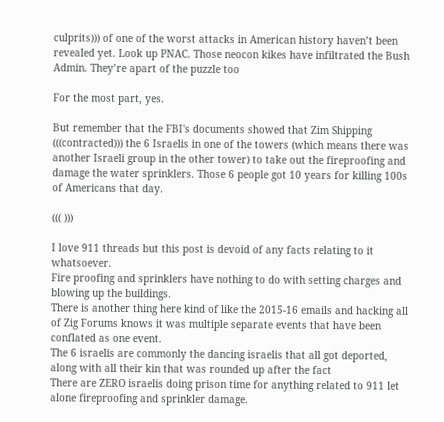culprits))) of one of the worst attacks in American history haven’t been revealed yet. Look up PNAC. Those neocon kikes have infiltrated the Bush Admin. They’re apart of the puzzle too

For the most part, yes.

But remember that the FBI's documents showed that Zim Shipping (((contracted))) the 6 Israelis in one of the towers (which means there was another Israeli group in the other tower) to take out the fireproofing and damage the water sprinklers. Those 6 people got 10 years for killing 100s of Americans that day.

((( )))

I love 911 threads but this post is devoid of any facts relating to it whatsoever.
Fire proofing and sprinklers have nothing to do with setting charges and blowing up the buildings.
There is another thing here kind of like the 2015-16 emails and hacking all of Zig Forums knows it was multiple separate events that have been conflated as one event.
The 6 israelis are commonly the dancing israelis that all got deported, along with all their kin that was rounded up after the fact
There are ZERO israelis doing prison time for anything related to 911 let alone fireproofing and sprinkler damage.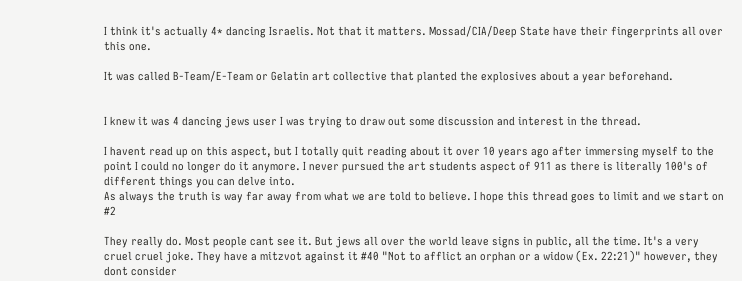I think it's actually 4* dancing Israelis. Not that it matters. Mossad/CIA/Deep State have their fingerprints all over this one.

It was called B-Team/E-Team or Gelatin art collective that planted the explosives about a year beforehand.


I knew it was 4 dancing jews user I was trying to draw out some discussion and interest in the thread.

I havent read up on this aspect, but I totally quit reading about it over 10 years ago after immersing myself to the point I could no longer do it anymore. I never pursued the art students aspect of 911 as there is literally 100's of different things you can delve into.
As always the truth is way far away from what we are told to believe. I hope this thread goes to limit and we start on #2

They really do. Most people cant see it. But jews all over the world leave signs in public, all the time. It's a very cruel cruel joke. They have a mitzvot against it #40 "Not to afflict an orphan or a widow (Ex. 22:21)" however, they dont consider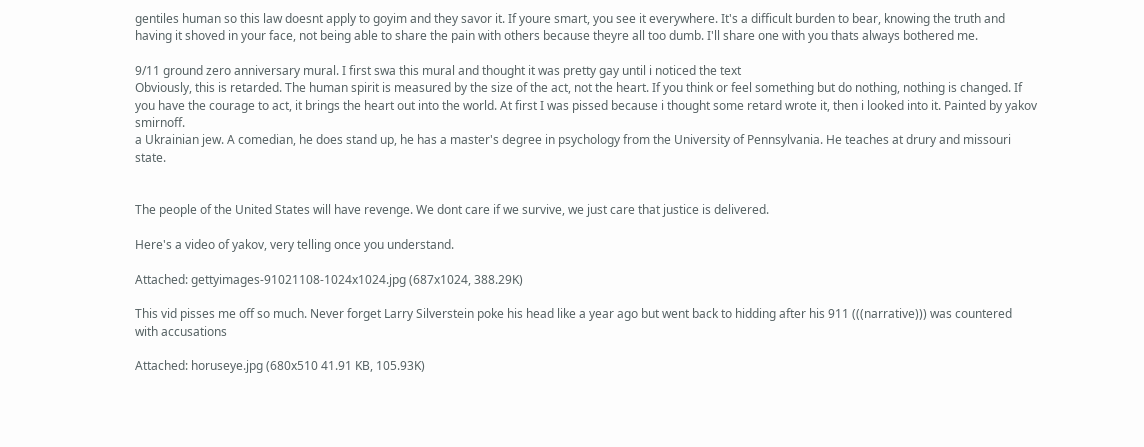gentiles human so this law doesnt apply to goyim and they savor it. If youre smart, you see it everywhere. It's a difficult burden to bear, knowing the truth and having it shoved in your face, not being able to share the pain with others because theyre all too dumb. I'll share one with you thats always bothered me.

9/11 ground zero anniversary mural. I first swa this mural and thought it was pretty gay until i noticed the text
Obviously, this is retarded. The human spirit is measured by the size of the act, not the heart. If you think or feel something but do nothing, nothing is changed. If you have the courage to act, it brings the heart out into the world. At first I was pissed because i thought some retard wrote it, then i looked into it. Painted by yakov smirnoff.
a Ukrainian jew. A comedian, he does stand up, he has a master's degree in psychology from the University of Pennsylvania. He teaches at drury and missouri state.


The people of the United States will have revenge. We dont care if we survive, we just care that justice is delivered.

Here's a video of yakov, very telling once you understand.

Attached: gettyimages-91021108-1024x1024.jpg (687x1024, 388.29K)

This vid pisses me off so much. Never forget Larry Silverstein poke his head like a year ago but went back to hidding after his 911 (((narrative))) was countered with accusations

Attached: horuseye.jpg (680x510 41.91 KB, 105.93K)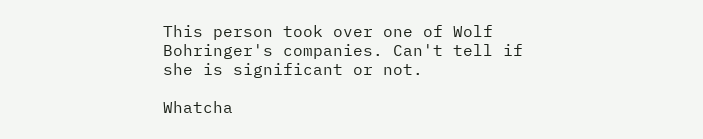This person took over one of Wolf Bohringer's companies. Can't tell if she is significant or not.

Whatcha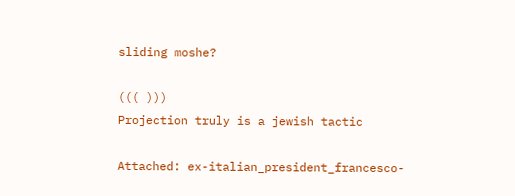sliding moshe?

((( )))
Projection truly is a jewish tactic

Attached: ex-italian_president_francesco-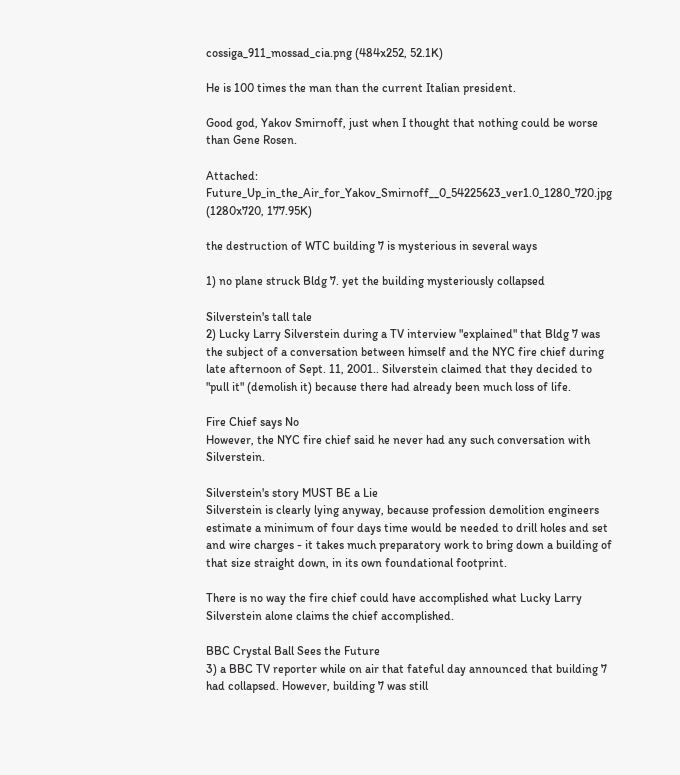cossiga_911_mossad_cia.png (484x252, 52.1K)

He is 100 times the man than the current Italian president.

Good god, Yakov Smirnoff, just when I thought that nothing could be worse than Gene Rosen.

Attached: Future_Up_in_the_Air_for_Yakov_Smirnoff__0_54225623_ver1.0_1280_720.jpg (1280x720, 177.95K)

the destruction of WTC building 7 is mysterious in several ways

1) no plane struck Bldg 7. yet the building mysteriously collapsed

Silverstein's tall tale
2) Lucky Larry Silverstein during a TV interview "explained" that Bldg 7 was the subject of a conversation between himself and the NYC fire chief during late afternoon of Sept. 11, 2001.. Silverstein claimed that they decided to "pull it" (demolish it) because there had already been much loss of life.

Fire Chief says No
However, the NYC fire chief said he never had any such conversation with Silverstein.

Silverstein's story MUST BE a Lie
Silverstein is clearly lying anyway, because profession demolition engineers estimate a minimum of four days time would be needed to drill holes and set and wire charges - it takes much preparatory work to bring down a building of that size straight down, in its own foundational footprint.

There is no way the fire chief could have accomplished what Lucky Larry Silverstein alone claims the chief accomplished.

BBC Crystal Ball Sees the Future
3) a BBC TV reporter while on air that fateful day announced that building 7 had collapsed. However, building 7 was still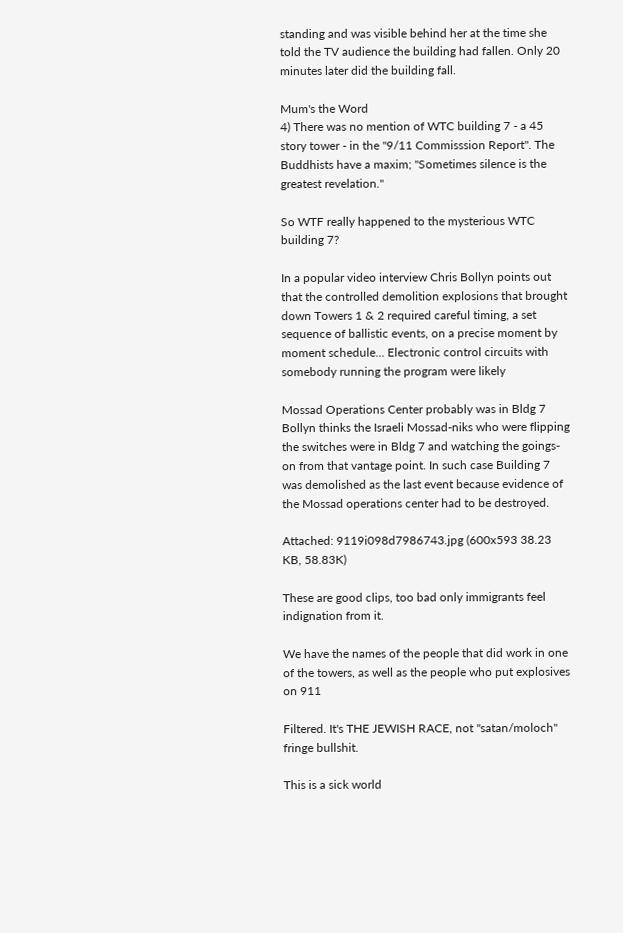standing and was visible behind her at the time she told the TV audience the building had fallen. Only 20 minutes later did the building fall.

Mum's the Word
4) There was no mention of WTC building 7 - a 45 story tower - in the "9/11 Commisssion Report". The Buddhists have a maxim; "Sometimes silence is the greatest revelation."

So WTF really happened to the mysterious WTC building 7?

In a popular video interview Chris Bollyn points out that the controlled demolition explosions that brought down Towers 1 & 2 required careful timing, a set sequence of ballistic events, on a precise moment by moment schedule… Electronic control circuits with somebody running the program were likely

Mossad Operations Center probably was in Bldg 7
Bollyn thinks the Israeli Mossad-niks who were flipping the switches were in Bldg 7 and watching the goings-on from that vantage point. In such case Building 7 was demolished as the last event because evidence of the Mossad operations center had to be destroyed.

Attached: 9119i098d7986743.jpg (600x593 38.23 KB, 58.83K)

These are good clips, too bad only immigrants feel indignation from it.

We have the names of the people that did work in one of the towers, as well as the people who put explosives on 911

Filtered. It's THE JEWISH RACE, not "satan/moloch" fringe bullshit.

This is a sick world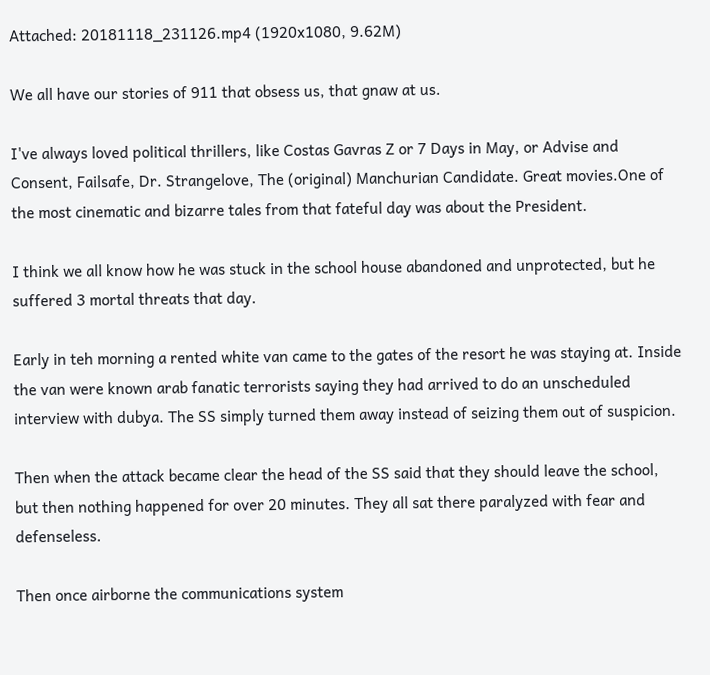Attached: 20181118_231126.mp4 (1920x1080, 9.62M)

We all have our stories of 911 that obsess us, that gnaw at us.

I've always loved political thrillers, like Costas Gavras Z or 7 Days in May, or Advise and Consent, Failsafe, Dr. Strangelove, The (original) Manchurian Candidate. Great movies.One of the most cinematic and bizarre tales from that fateful day was about the President.

I think we all know how he was stuck in the school house abandoned and unprotected, but he suffered 3 mortal threats that day.

Early in teh morning a rented white van came to the gates of the resort he was staying at. Inside the van were known arab fanatic terrorists saying they had arrived to do an unscheduled interview with dubya. The SS simply turned them away instead of seizing them out of suspicion.

Then when the attack became clear the head of the SS said that they should leave the school, but then nothing happened for over 20 minutes. They all sat there paralyzed with fear and defenseless.

Then once airborne the communications system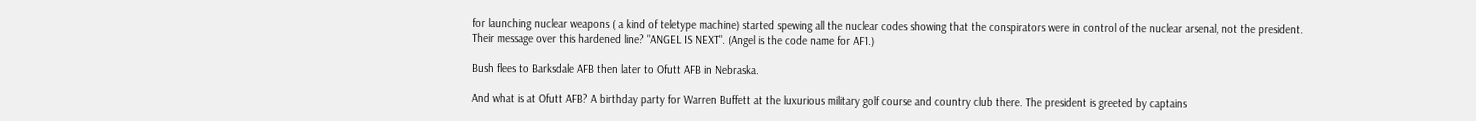for launching nuclear weapons ( a kind of teletype machine) started spewing all the nuclear codes showing that the conspirators were in control of the nuclear arsenal, not the president. Their message over this hardened line? "ANGEL IS NEXT". (Angel is the code name for AF1.)

Bush flees to Barksdale AFB then later to Ofutt AFB in Nebraska.

And what is at Ofutt AFB? A birthday party for Warren Buffett at the luxurious military golf course and country club there. The president is greeted by captains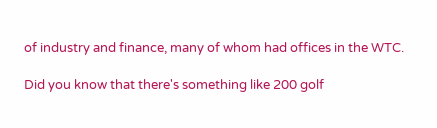of industry and finance, many of whom had offices in the WTC.

Did you know that there's something like 200 golf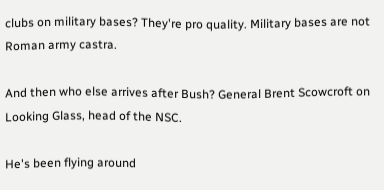clubs on military bases? They're pro quality. Military bases are not Roman army castra.

And then who else arrives after Bush? General Brent Scowcroft on Looking Glass, head of the NSC.

He's been flying around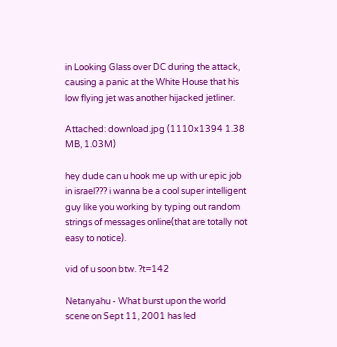in Looking Glass over DC during the attack, causing a panic at the White House that his low flying jet was another hijacked jetliner.

Attached: download.jpg (1110x1394 1.38 MB, 1.03M)

hey dude can u hook me up with ur epic job in israel??? i wanna be a cool super intelligent guy like you working by typing out random strings of messages online(that are totally not easy to notice).

vid of u soon btw. ?t=142

Netanyahu - What burst upon the world scene on Sept 11, 2001 has led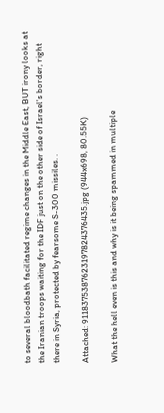to several bloodbath facilitated regime changes in the Middle East, BUT irony looks at the Iranian troops waiting for the IDF just on the other side of Israel's border, right there in Syria, protected by fearsome S-300 missiles. .

Attached: 9118375387623197824376435.jpg (944x698, 80.55K)

What the hell even is this and why is it being spammed in multiple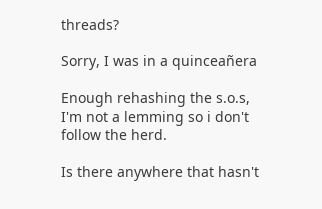threads?

Sorry, I was in a quinceañera

Enough rehashing the s.o.s,
I'm not a lemming so i don't follow the herd.

Is there anywhere that hasn't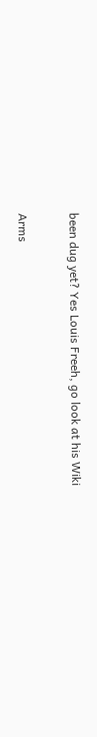been dug yet? Yes Louis Freeh, go look at his Wiki

Arms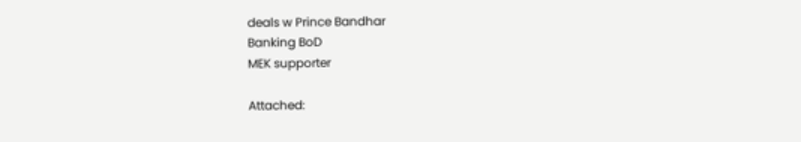deals w Prince Bandhar
Banking BoD
MEK supporter

Attached: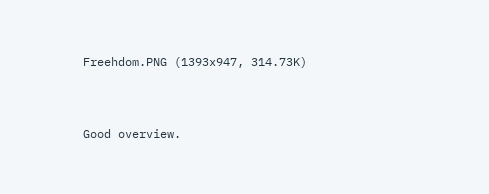Freehdom.PNG (1393x947, 314.73K)


Good overview.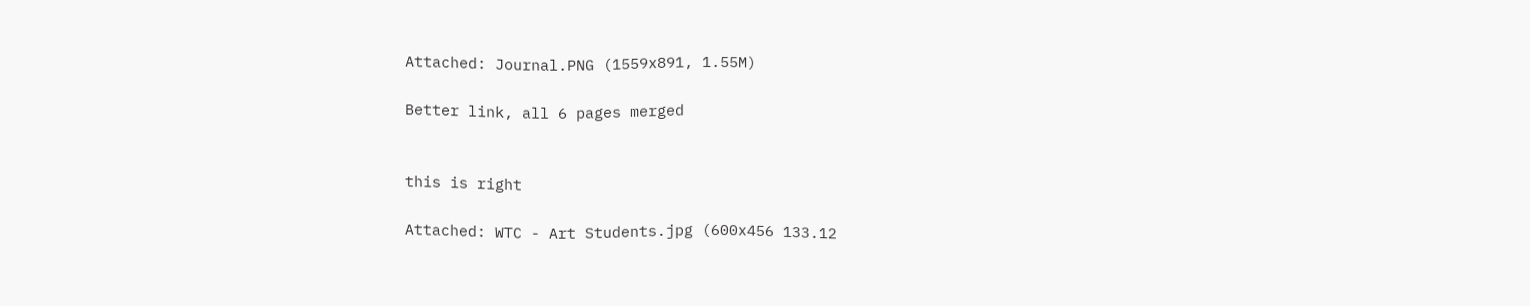Attached: Journal.PNG (1559x891, 1.55M)

Better link, all 6 pages merged


this is right

Attached: WTC - Art Students.jpg (600x456 133.12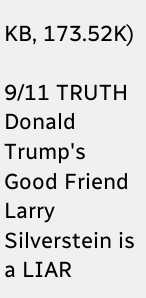KB, 173.52K)

9/11 TRUTH Donald Trump's Good Friend Larry Silverstein is a LIAR